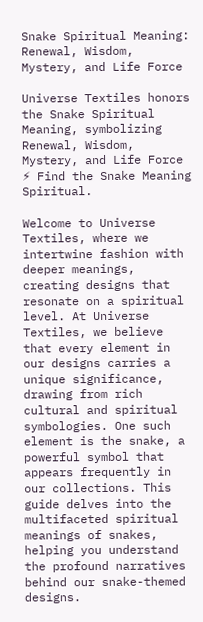Snake Spiritual Meaning: Renewal, Wisdom, Mystery, and Life Force

Universe Textiles honors the Snake Spiritual Meaning, symbolizing Renewal, Wisdom, Mystery, and Life Force ⚡ Find the Snake Meaning Spiritual.

Welcome to Universe Textiles, where we intertwine fashion with deeper meanings, creating designs that resonate on a spiritual level. At Universe Textiles, we believe that every element in our designs carries a unique significance, drawing from rich cultural and spiritual symbologies. One such element is the snake, a powerful symbol that appears frequently in our collections. This guide delves into the multifaceted spiritual meanings of snakes, helping you understand the profound narratives behind our snake-themed designs.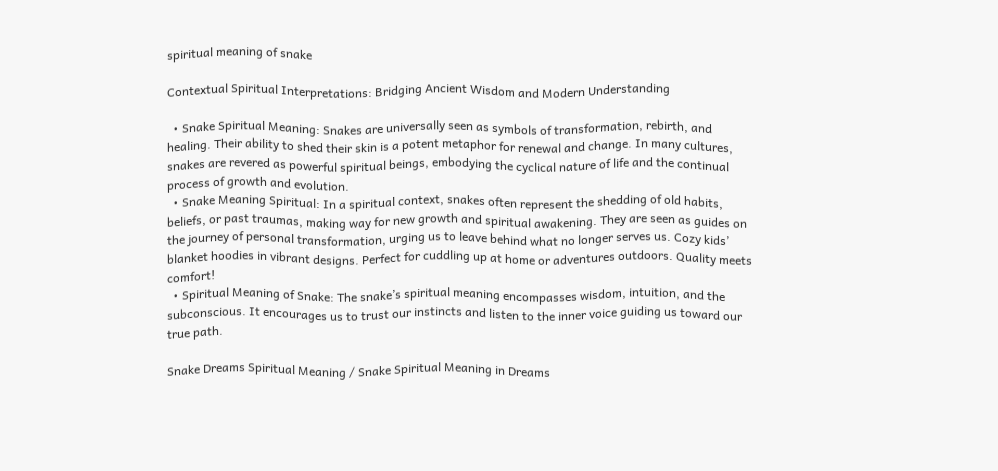spiritual meaning of snake

Contextual Spiritual Interpretations: Bridging Ancient Wisdom and Modern Understanding

  • Snake Spiritual Meaning: Snakes are universally seen as symbols of transformation, rebirth, and healing. Their ability to shed their skin is a potent metaphor for renewal and change. In many cultures, snakes are revered as powerful spiritual beings, embodying the cyclical nature of life and the continual process of growth and evolution.
  • Snake Meaning Spiritual: In a spiritual context, snakes often represent the shedding of old habits, beliefs, or past traumas, making way for new growth and spiritual awakening. They are seen as guides on the journey of personal transformation, urging us to leave behind what no longer serves us. Cozy kids’ blanket hoodies in vibrant designs. Perfect for cuddling up at home or adventures outdoors. Quality meets comfort!
  • Spiritual Meaning of Snake: The snake’s spiritual meaning encompasses wisdom, intuition, and the subconscious. It encourages us to trust our instincts and listen to the inner voice guiding us toward our true path.

Snake Dreams Spiritual Meaning / Snake Spiritual Meaning in Dreams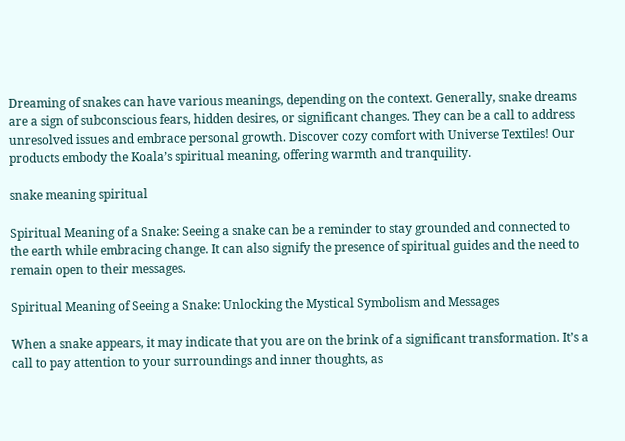Dreaming of snakes can have various meanings, depending on the context. Generally, snake dreams are a sign of subconscious fears, hidden desires, or significant changes. They can be a call to address unresolved issues and embrace personal growth. Discover cozy comfort with Universe Textiles! Our products embody the Koala’s spiritual meaning, offering warmth and tranquility.

snake meaning spiritual

Spiritual Meaning of a Snake: Seeing a snake can be a reminder to stay grounded and connected to the earth while embracing change. It can also signify the presence of spiritual guides and the need to remain open to their messages.

Spiritual Meaning of Seeing a Snake: Unlocking the Mystical Symbolism and Messages

When a snake appears, it may indicate that you are on the brink of a significant transformation. It’s a call to pay attention to your surroundings and inner thoughts, as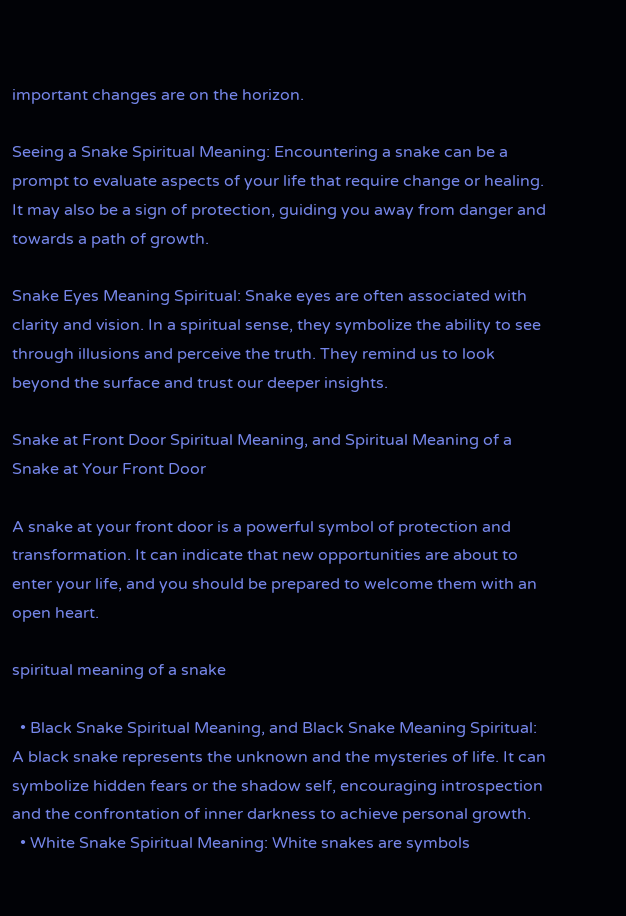important changes are on the horizon.

Seeing a Snake Spiritual Meaning: Encountering a snake can be a prompt to evaluate aspects of your life that require change or healing. It may also be a sign of protection, guiding you away from danger and towards a path of growth.

Snake Eyes Meaning Spiritual: Snake eyes are often associated with clarity and vision. In a spiritual sense, they symbolize the ability to see through illusions and perceive the truth. They remind us to look beyond the surface and trust our deeper insights.

Snake at Front Door Spiritual Meaning, and Spiritual Meaning of a Snake at Your Front Door

A snake at your front door is a powerful symbol of protection and transformation. It can indicate that new opportunities are about to enter your life, and you should be prepared to welcome them with an open heart.

spiritual meaning of a snake

  • Black Snake Spiritual Meaning, and Black Snake Meaning Spiritual: A black snake represents the unknown and the mysteries of life. It can symbolize hidden fears or the shadow self, encouraging introspection and the confrontation of inner darkness to achieve personal growth.
  • White Snake Spiritual Meaning: White snakes are symbols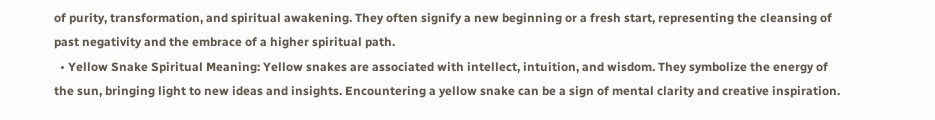of purity, transformation, and spiritual awakening. They often signify a new beginning or a fresh start, representing the cleansing of past negativity and the embrace of a higher spiritual path.
  • Yellow Snake Spiritual Meaning: Yellow snakes are associated with intellect, intuition, and wisdom. They symbolize the energy of the sun, bringing light to new ideas and insights. Encountering a yellow snake can be a sign of mental clarity and creative inspiration.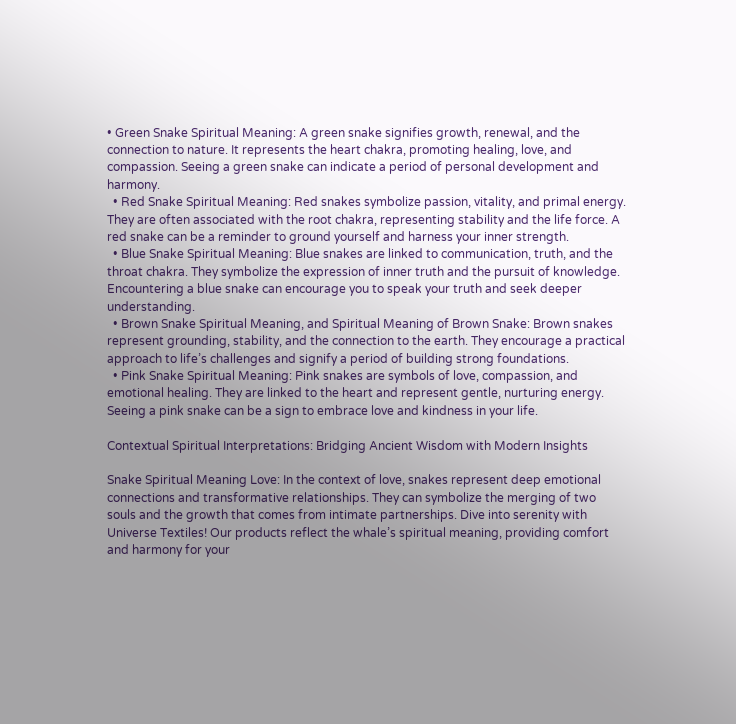• Green Snake Spiritual Meaning: A green snake signifies growth, renewal, and the connection to nature. It represents the heart chakra, promoting healing, love, and compassion. Seeing a green snake can indicate a period of personal development and harmony.
  • Red Snake Spiritual Meaning: Red snakes symbolize passion, vitality, and primal energy. They are often associated with the root chakra, representing stability and the life force. A red snake can be a reminder to ground yourself and harness your inner strength.
  • Blue Snake Spiritual Meaning: Blue snakes are linked to communication, truth, and the throat chakra. They symbolize the expression of inner truth and the pursuit of knowledge. Encountering a blue snake can encourage you to speak your truth and seek deeper understanding.
  • Brown Snake Spiritual Meaning, and Spiritual Meaning of Brown Snake: Brown snakes represent grounding, stability, and the connection to the earth. They encourage a practical approach to life’s challenges and signify a period of building strong foundations.
  • Pink Snake Spiritual Meaning: Pink snakes are symbols of love, compassion, and emotional healing. They are linked to the heart and represent gentle, nurturing energy. Seeing a pink snake can be a sign to embrace love and kindness in your life.

Contextual Spiritual Interpretations: Bridging Ancient Wisdom with Modern Insights

Snake Spiritual Meaning Love: In the context of love, snakes represent deep emotional connections and transformative relationships. They can symbolize the merging of two souls and the growth that comes from intimate partnerships. Dive into serenity with Universe Textiles! Our products reflect the whale’s spiritual meaning, providing comfort and harmony for your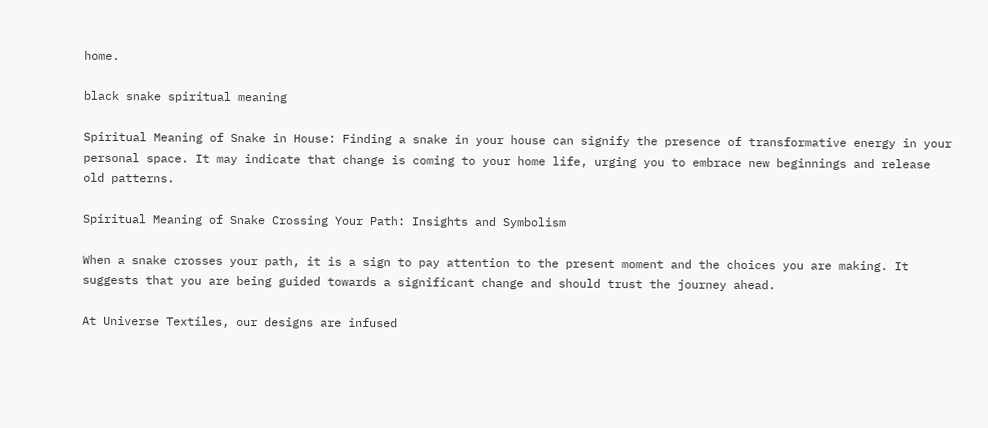home.

black snake spiritual meaning

Spiritual Meaning of Snake in House: Finding a snake in your house can signify the presence of transformative energy in your personal space. It may indicate that change is coming to your home life, urging you to embrace new beginnings and release old patterns.

Spiritual Meaning of Snake Crossing Your Path: Insights and Symbolism

When a snake crosses your path, it is a sign to pay attention to the present moment and the choices you are making. It suggests that you are being guided towards a significant change and should trust the journey ahead.

At Universe Textiles, our designs are infused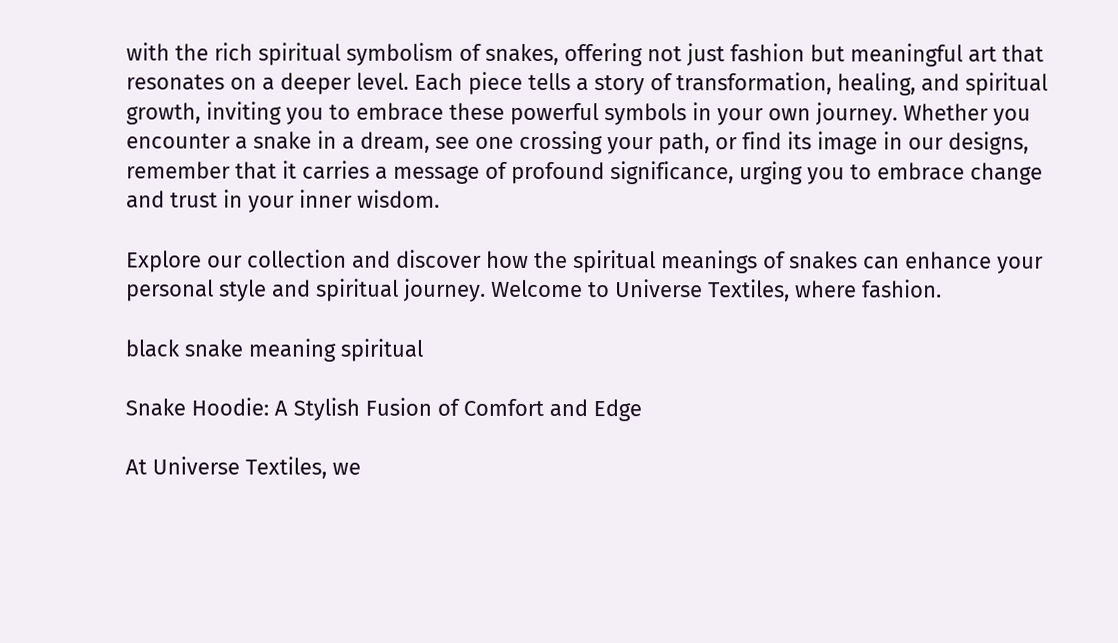with the rich spiritual symbolism of snakes, offering not just fashion but meaningful art that resonates on a deeper level. Each piece tells a story of transformation, healing, and spiritual growth, inviting you to embrace these powerful symbols in your own journey. Whether you encounter a snake in a dream, see one crossing your path, or find its image in our designs, remember that it carries a message of profound significance, urging you to embrace change and trust in your inner wisdom.

Explore our collection and discover how the spiritual meanings of snakes can enhance your personal style and spiritual journey. Welcome to Universe Textiles, where fashion.

black snake meaning spiritual

Snake Hoodie: A Stylish Fusion of Comfort and Edge

At Universe Textiles, we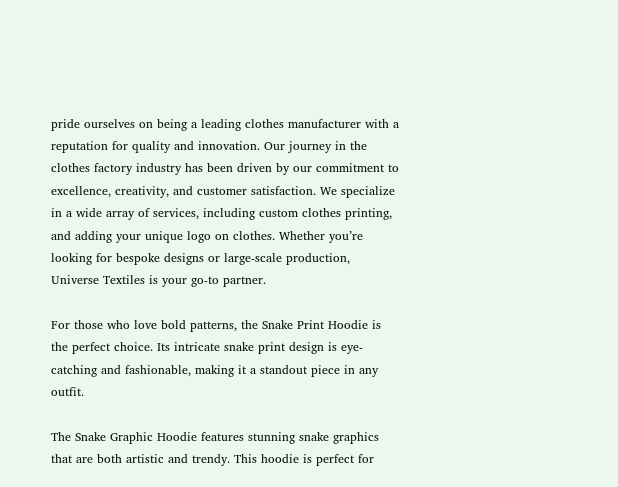pride ourselves on being a leading clothes manufacturer with a reputation for quality and innovation. Our journey in the clothes factory industry has been driven by our commitment to excellence, creativity, and customer satisfaction. We specialize in a wide array of services, including custom clothes printing, and adding your unique logo on clothes. Whether you’re looking for bespoke designs or large-scale production, Universe Textiles is your go-to partner.

For those who love bold patterns, the Snake Print Hoodie is the perfect choice. Its intricate snake print design is eye-catching and fashionable, making it a standout piece in any outfit.

The Snake Graphic Hoodie features stunning snake graphics that are both artistic and trendy. This hoodie is perfect for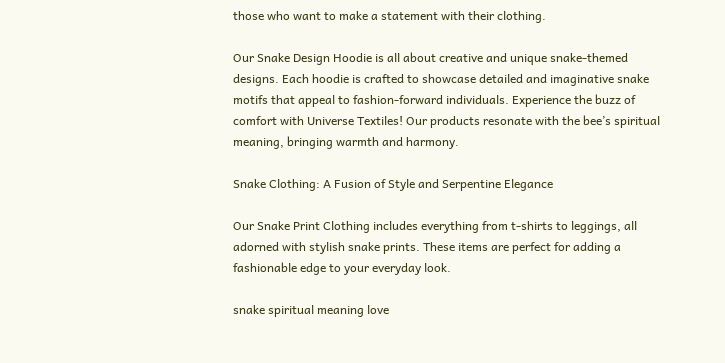those who want to make a statement with their clothing.

Our Snake Design Hoodie is all about creative and unique snake-themed designs. Each hoodie is crafted to showcase detailed and imaginative snake motifs that appeal to fashion-forward individuals. Experience the buzz of comfort with Universe Textiles! Our products resonate with the bee’s spiritual meaning, bringing warmth and harmony.

Snake Clothing: A Fusion of Style and Serpentine Elegance

Our Snake Print Clothing includes everything from t-shirts to leggings, all adorned with stylish snake prints. These items are perfect for adding a fashionable edge to your everyday look.

snake spiritual meaning love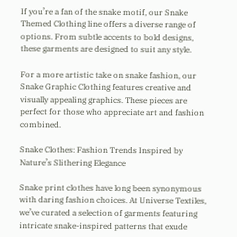If you’re a fan of the snake motif, our Snake Themed Clothing line offers a diverse range of options. From subtle accents to bold designs, these garments are designed to suit any style.

For a more artistic take on snake fashion, our Snake Graphic Clothing features creative and visually appealing graphics. These pieces are perfect for those who appreciate art and fashion combined.

Snake Clothes: Fashion Trends Inspired by Nature’s Slithering Elegance

Snake print clothes have long been synonymous with daring fashion choices. At Universe Textiles, we’ve curated a selection of garments featuring intricate snake-inspired patterns that exude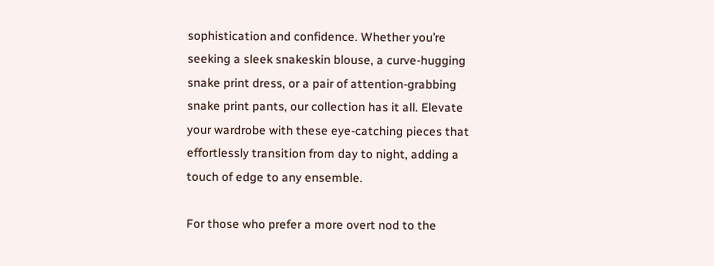sophistication and confidence. Whether you’re seeking a sleek snakeskin blouse, a curve-hugging snake print dress, or a pair of attention-grabbing snake print pants, our collection has it all. Elevate your wardrobe with these eye-catching pieces that effortlessly transition from day to night, adding a touch of edge to any ensemble.

For those who prefer a more overt nod to the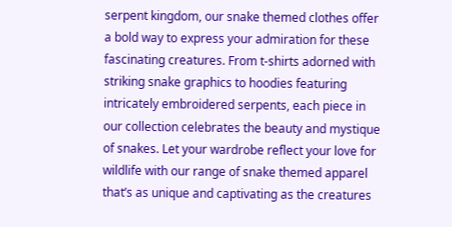serpent kingdom, our snake themed clothes offer a bold way to express your admiration for these fascinating creatures. From t-shirts adorned with striking snake graphics to hoodies featuring intricately embroidered serpents, each piece in our collection celebrates the beauty and mystique of snakes. Let your wardrobe reflect your love for wildlife with our range of snake themed apparel that’s as unique and captivating as the creatures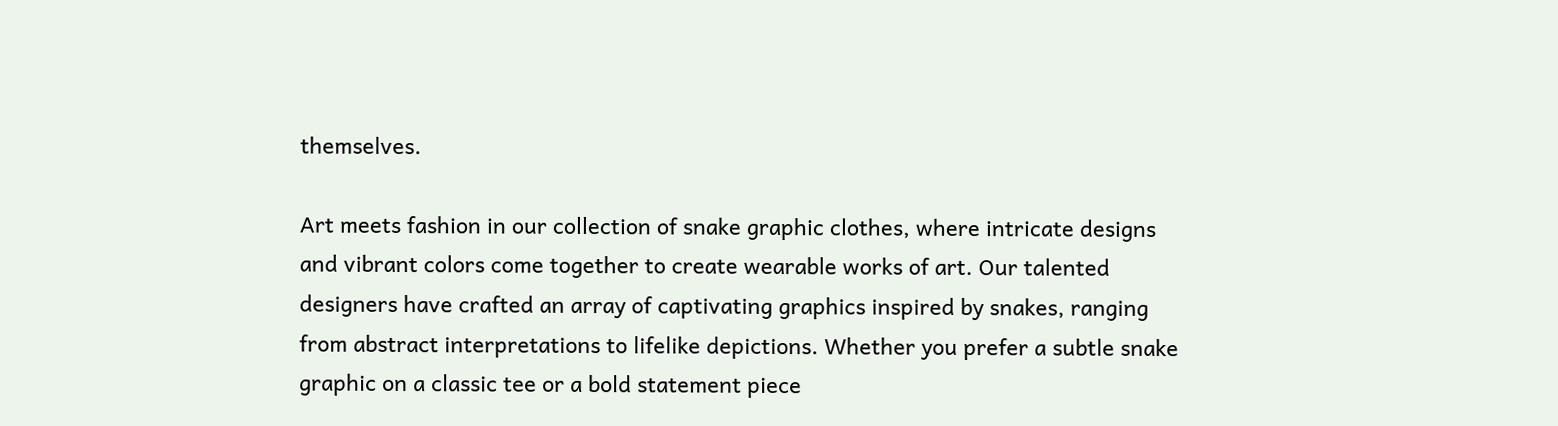themselves.

Art meets fashion in our collection of snake graphic clothes, where intricate designs and vibrant colors come together to create wearable works of art. Our talented designers have crafted an array of captivating graphics inspired by snakes, ranging from abstract interpretations to lifelike depictions. Whether you prefer a subtle snake graphic on a classic tee or a bold statement piece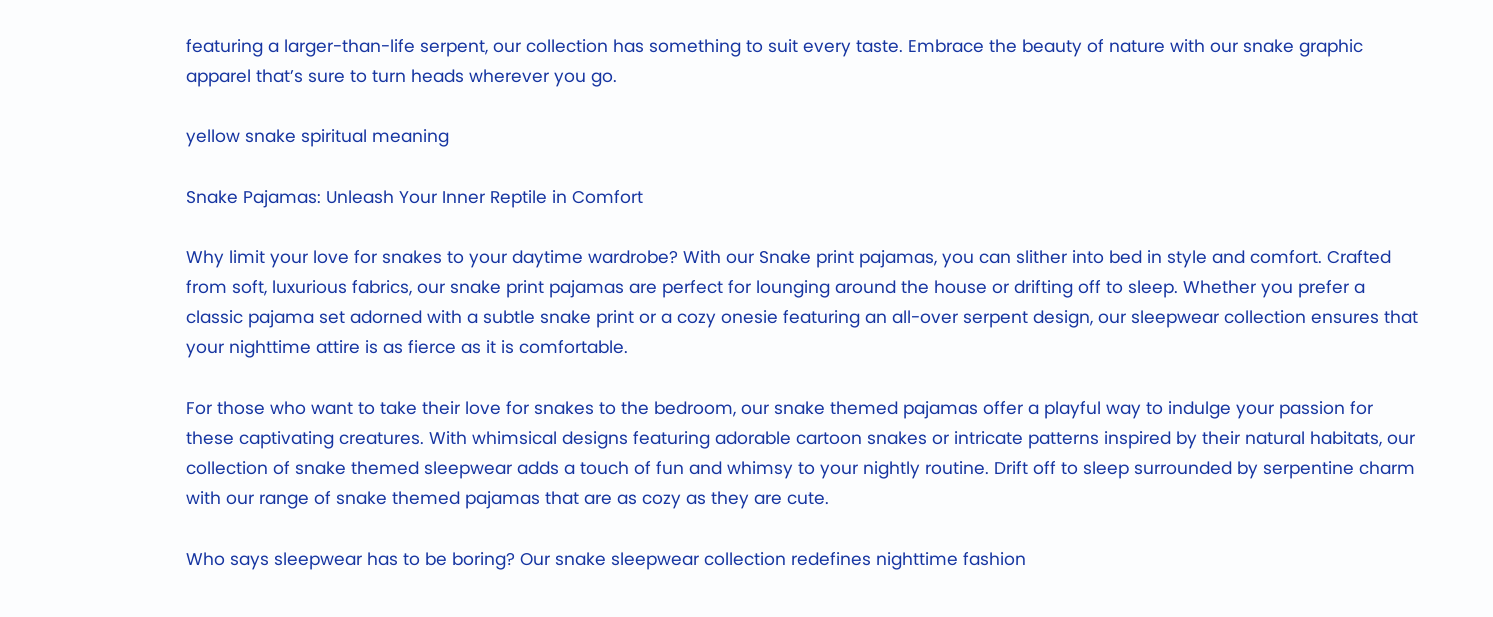featuring a larger-than-life serpent, our collection has something to suit every taste. Embrace the beauty of nature with our snake graphic apparel that’s sure to turn heads wherever you go.

yellow snake spiritual meaning

Snake Pajamas: Unleash Your Inner Reptile in Comfort

Why limit your love for snakes to your daytime wardrobe? With our Snake print pajamas, you can slither into bed in style and comfort. Crafted from soft, luxurious fabrics, our snake print pajamas are perfect for lounging around the house or drifting off to sleep. Whether you prefer a classic pajama set adorned with a subtle snake print or a cozy onesie featuring an all-over serpent design, our sleepwear collection ensures that your nighttime attire is as fierce as it is comfortable.

For those who want to take their love for snakes to the bedroom, our snake themed pajamas offer a playful way to indulge your passion for these captivating creatures. With whimsical designs featuring adorable cartoon snakes or intricate patterns inspired by their natural habitats, our collection of snake themed sleepwear adds a touch of fun and whimsy to your nightly routine. Drift off to sleep surrounded by serpentine charm with our range of snake themed pajamas that are as cozy as they are cute.

Who says sleepwear has to be boring? Our snake sleepwear collection redefines nighttime fashion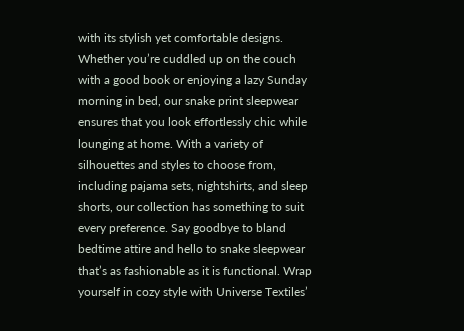with its stylish yet comfortable designs. Whether you’re cuddled up on the couch with a good book or enjoying a lazy Sunday morning in bed, our snake print sleepwear ensures that you look effortlessly chic while lounging at home. With a variety of silhouettes and styles to choose from, including pajama sets, nightshirts, and sleep shorts, our collection has something to suit every preference. Say goodbye to bland bedtime attire and hello to snake sleepwear that’s as fashionable as it is functional. Wrap yourself in cozy style with Universe Textiles’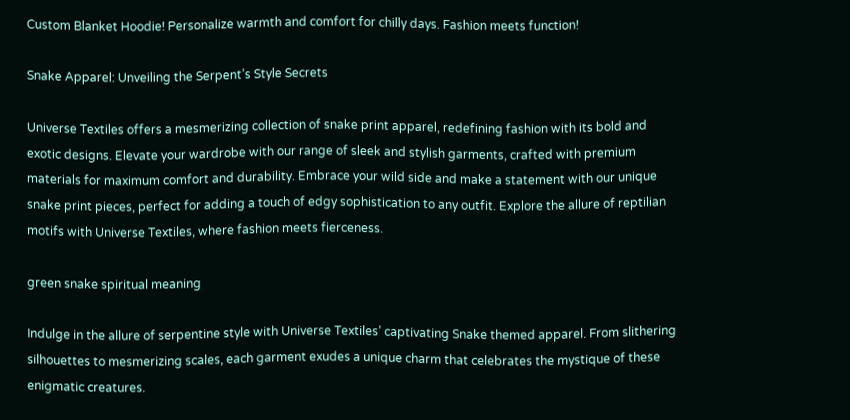Custom Blanket Hoodie! Personalize warmth and comfort for chilly days. Fashion meets function!

Snake Apparel: Unveiling the Serpent’s Style Secrets

Universe Textiles offers a mesmerizing collection of snake print apparel, redefining fashion with its bold and exotic designs. Elevate your wardrobe with our range of sleek and stylish garments, crafted with premium materials for maximum comfort and durability. Embrace your wild side and make a statement with our unique snake print pieces, perfect for adding a touch of edgy sophistication to any outfit. Explore the allure of reptilian motifs with Universe Textiles, where fashion meets fierceness.

green snake spiritual meaning

Indulge in the allure of serpentine style with Universe Textiles’ captivating Snake themed apparel. From slithering silhouettes to mesmerizing scales, each garment exudes a unique charm that celebrates the mystique of these enigmatic creatures.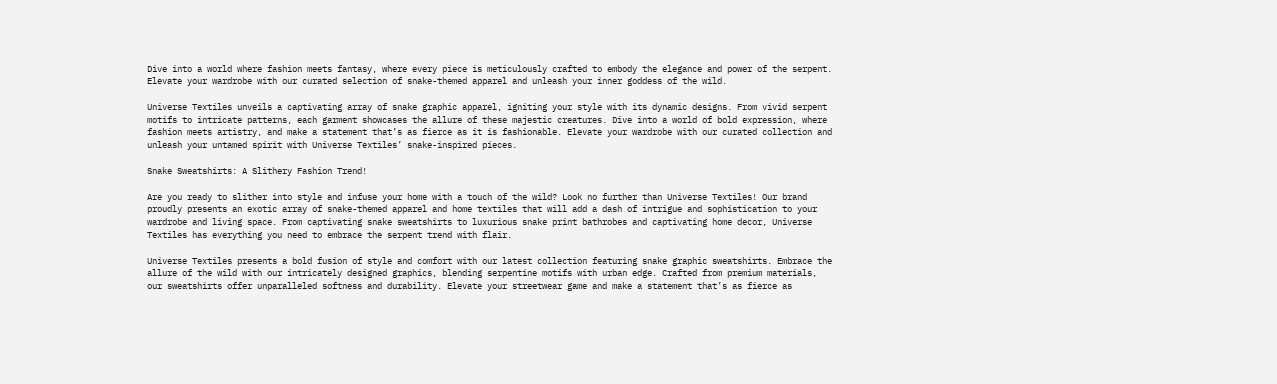Dive into a world where fashion meets fantasy, where every piece is meticulously crafted to embody the elegance and power of the serpent. Elevate your wardrobe with our curated selection of snake-themed apparel and unleash your inner goddess of the wild.

Universe Textiles unveils a captivating array of snake graphic apparel, igniting your style with its dynamic designs. From vivid serpent motifs to intricate patterns, each garment showcases the allure of these majestic creatures. Dive into a world of bold expression, where fashion meets artistry, and make a statement that’s as fierce as it is fashionable. Elevate your wardrobe with our curated collection and unleash your untamed spirit with Universe Textiles’ snake-inspired pieces.

Snake Sweatshirts: A Slithery Fashion Trend!

Are you ready to slither into style and infuse your home with a touch of the wild? Look no further than Universe Textiles! Our brand proudly presents an exotic array of snake-themed apparel and home textiles that will add a dash of intrigue and sophistication to your wardrobe and living space. From captivating snake sweatshirts to luxurious snake print bathrobes and captivating home decor, Universe Textiles has everything you need to embrace the serpent trend with flair.

Universe Textiles presents a bold fusion of style and comfort with our latest collection featuring snake graphic sweatshirts. Embrace the allure of the wild with our intricately designed graphics, blending serpentine motifs with urban edge. Crafted from premium materials, our sweatshirts offer unparalleled softness and durability. Elevate your streetwear game and make a statement that’s as fierce as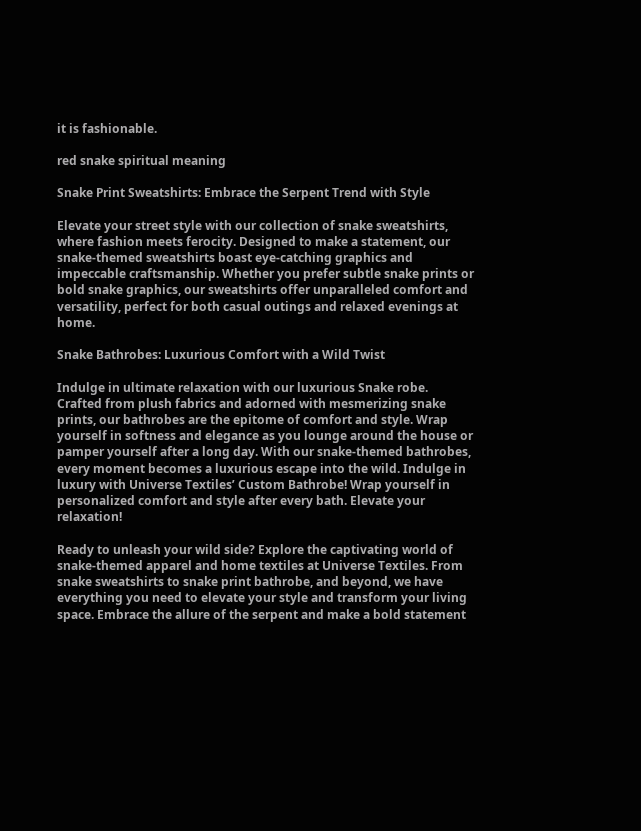it is fashionable.

red snake spiritual meaning

Snake Print Sweatshirts: Embrace the Serpent Trend with Style

Elevate your street style with our collection of snake sweatshirts, where fashion meets ferocity. Designed to make a statement, our snake-themed sweatshirts boast eye-catching graphics and impeccable craftsmanship. Whether you prefer subtle snake prints or bold snake graphics, our sweatshirts offer unparalleled comfort and versatility, perfect for both casual outings and relaxed evenings at home.

Snake Bathrobes: Luxurious Comfort with a Wild Twist

Indulge in ultimate relaxation with our luxurious Snake robe. Crafted from plush fabrics and adorned with mesmerizing snake prints, our bathrobes are the epitome of comfort and style. Wrap yourself in softness and elegance as you lounge around the house or pamper yourself after a long day. With our snake-themed bathrobes, every moment becomes a luxurious escape into the wild. Indulge in luxury with Universe Textiles’ Custom Bathrobe! Wrap yourself in personalized comfort and style after every bath. Elevate your relaxation!

Ready to unleash your wild side? Explore the captivating world of snake-themed apparel and home textiles at Universe Textiles. From snake sweatshirts to snake print bathrobe, and beyond, we have everything you need to elevate your style and transform your living space. Embrace the allure of the serpent and make a bold statement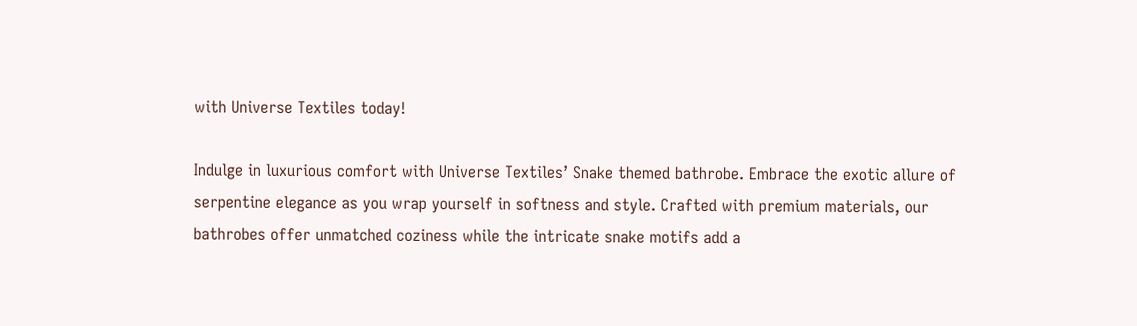with Universe Textiles today!

Indulge in luxurious comfort with Universe Textiles’ Snake themed bathrobe. Embrace the exotic allure of serpentine elegance as you wrap yourself in softness and style. Crafted with premium materials, our bathrobes offer unmatched coziness while the intricate snake motifs add a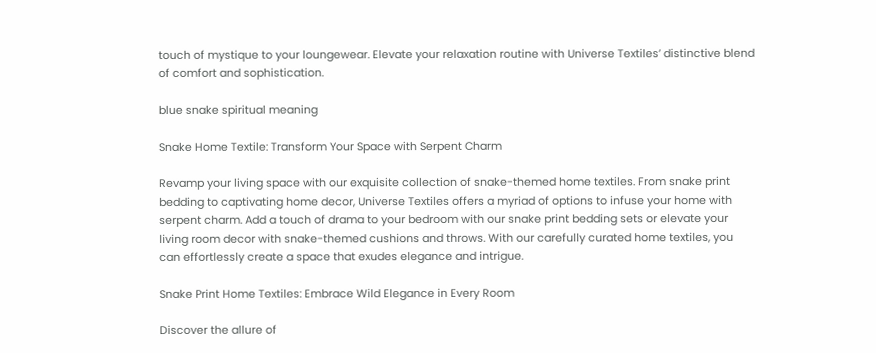touch of mystique to your loungewear. Elevate your relaxation routine with Universe Textiles’ distinctive blend of comfort and sophistication.

blue snake spiritual meaning

Snake Home Textile: Transform Your Space with Serpent Charm

Revamp your living space with our exquisite collection of snake-themed home textiles. From snake print bedding to captivating home decor, Universe Textiles offers a myriad of options to infuse your home with serpent charm. Add a touch of drama to your bedroom with our snake print bedding sets or elevate your living room decor with snake-themed cushions and throws. With our carefully curated home textiles, you can effortlessly create a space that exudes elegance and intrigue.

Snake Print Home Textiles: Embrace Wild Elegance in Every Room

Discover the allure of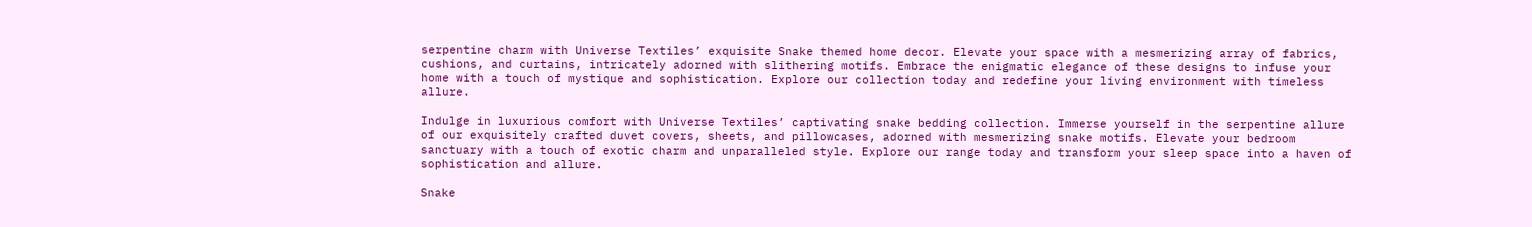serpentine charm with Universe Textiles’ exquisite Snake themed home decor. Elevate your space with a mesmerizing array of fabrics, cushions, and curtains, intricately adorned with slithering motifs. Embrace the enigmatic elegance of these designs to infuse your home with a touch of mystique and sophistication. Explore our collection today and redefine your living environment with timeless allure.

Indulge in luxurious comfort with Universe Textiles’ captivating snake bedding collection. Immerse yourself in the serpentine allure of our exquisitely crafted duvet covers, sheets, and pillowcases, adorned with mesmerizing snake motifs. Elevate your bedroom sanctuary with a touch of exotic charm and unparalleled style. Explore our range today and transform your sleep space into a haven of sophistication and allure.

Snake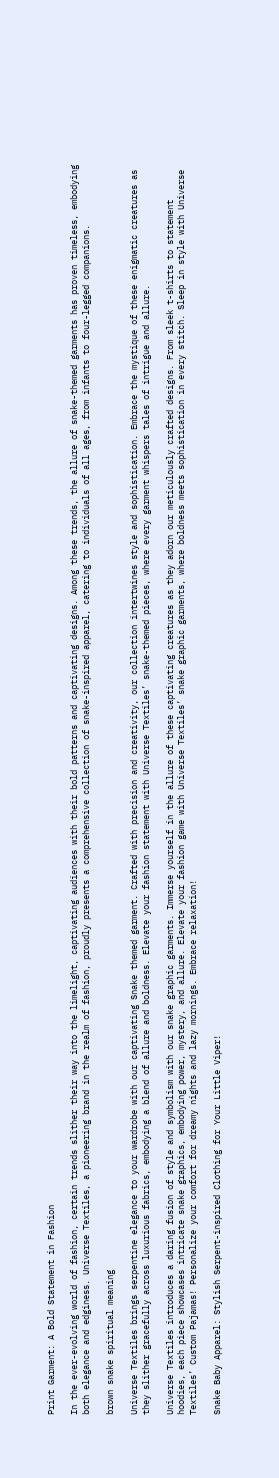Print Garment: A Bold Statement in Fashion

In the ever-evolving world of fashion, certain trends slither their way into the limelight, captivating audiences with their bold patterns and captivating designs. Among these trends, the allure of snake-themed garments has proven timeless, embodying both elegance and edginess. Universe Textiles, a pioneering brand in the realm of fashion, proudly presents a comprehensive collection of snake-inspired apparel, catering to individuals of all ages, from infants to four-legged companions.

brown snake spiritual meaning

Universe Textiles brings serpentine elegance to your wardrobe with our captivating Snake themed garment. Crafted with precision and creativity, our collection intertwines style and sophistication. Embrace the mystique of these enigmatic creatures as they slither gracefully across luxurious fabrics, embodying a blend of allure and boldness. Elevate your fashion statement with Universe Textiles’ snake-themed pieces, where every garment whispers tales of intrigue and allure.

Universe Textiles introduces a daring fusion of style and symbolism with our snake graphic garments. Immerse yourself in the allure of these captivating creatures as they adorn our meticulously crafted designs. From sleek t-shirts to statement hoodies, each piece showcases intricate snake graphics, embodying power, mystery, and allure. Elevate your fashion game with Universe Textiles’ snake graphic garments, where boldness meets sophistication in every stitch. Sleep in style with Universe Textiles’ Custom Pajamas! Personalize your comfort for dreamy nights and lazy mornings. Embrace relaxation!

Snake Baby Apparel: Stylish Serpent-inspired Clothing for Your Little Viper!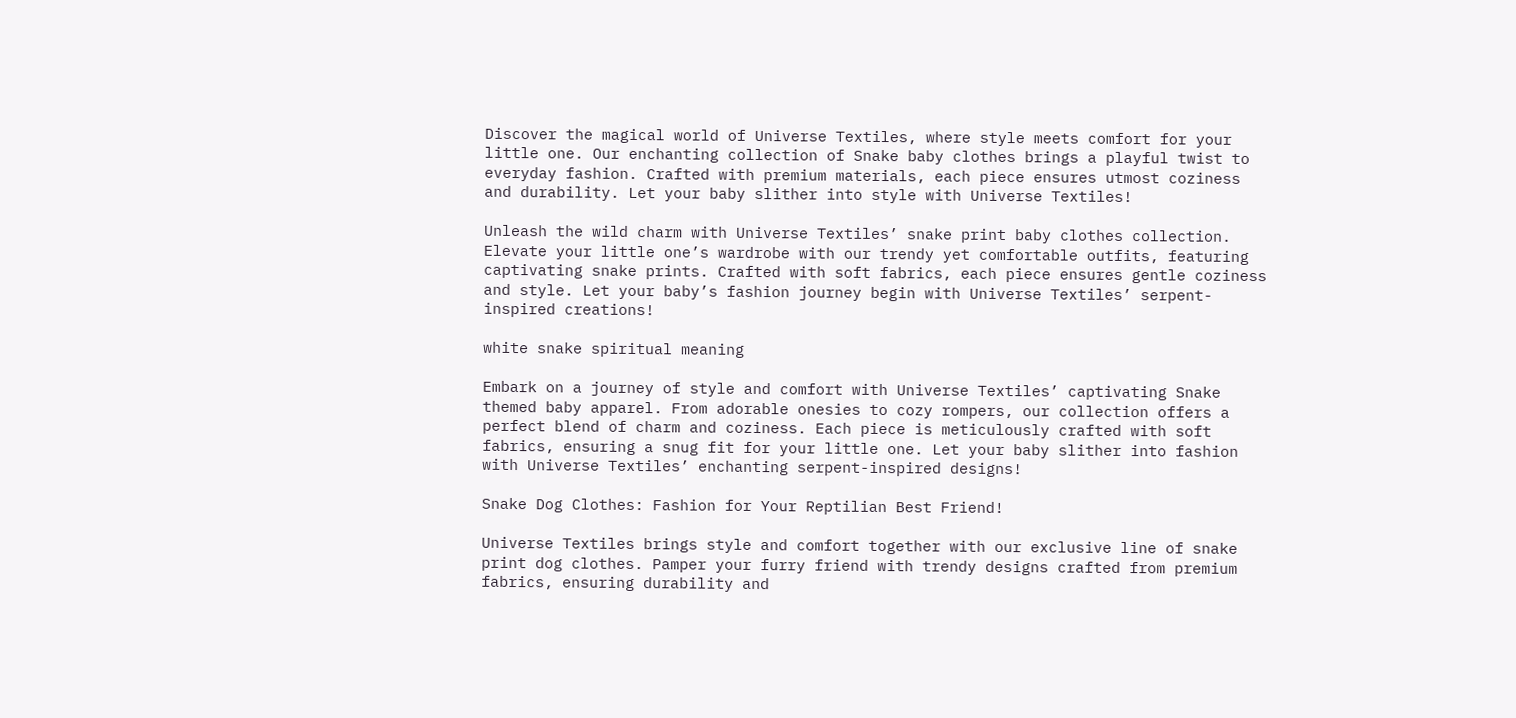Discover the magical world of Universe Textiles, where style meets comfort for your little one. Our enchanting collection of Snake baby clothes brings a playful twist to everyday fashion. Crafted with premium materials, each piece ensures utmost coziness and durability. Let your baby slither into style with Universe Textiles!

Unleash the wild charm with Universe Textiles’ snake print baby clothes collection. Elevate your little one’s wardrobe with our trendy yet comfortable outfits, featuring captivating snake prints. Crafted with soft fabrics, each piece ensures gentle coziness and style. Let your baby’s fashion journey begin with Universe Textiles’ serpent-inspired creations!

white snake spiritual meaning

Embark on a journey of style and comfort with Universe Textiles’ captivating Snake themed baby apparel. From adorable onesies to cozy rompers, our collection offers a perfect blend of charm and coziness. Each piece is meticulously crafted with soft fabrics, ensuring a snug fit for your little one. Let your baby slither into fashion with Universe Textiles’ enchanting serpent-inspired designs!

Snake Dog Clothes: Fashion for Your Reptilian Best Friend!

Universe Textiles brings style and comfort together with our exclusive line of snake print dog clothes. Pamper your furry friend with trendy designs crafted from premium fabrics, ensuring durability and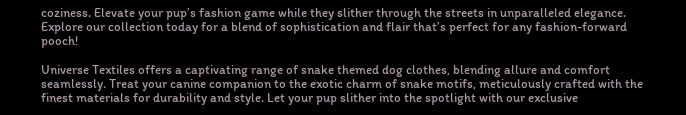coziness. Elevate your pup’s fashion game while they slither through the streets in unparalleled elegance. Explore our collection today for a blend of sophistication and flair that’s perfect for any fashion-forward pooch!

Universe Textiles offers a captivating range of snake themed dog clothes, blending allure and comfort seamlessly. Treat your canine companion to the exotic charm of snake motifs, meticulously crafted with the finest materials for durability and style. Let your pup slither into the spotlight with our exclusive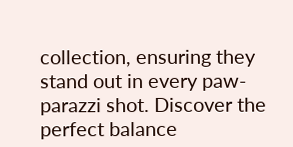collection, ensuring they stand out in every paw-parazzi shot. Discover the perfect balance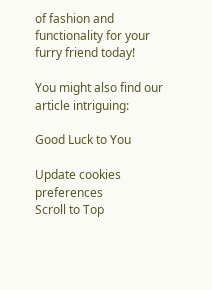of fashion and functionality for your furry friend today!

You might also find our article intriguing:

Good Luck to You

Update cookies preferences
Scroll to Top